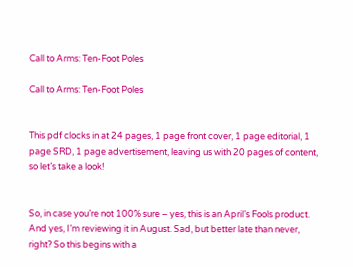Call to Arms: Ten-Foot Poles

Call to Arms: Ten-Foot Poles


This pdf clocks in at 24 pages, 1 page front cover, 1 page editorial, 1 page SRD, 1 page advertisement, leaving us with 20 pages of content, so let’s take a look!


So, in case you’re not 100% sure – yes, this is an April’s Fools product. And yes, I’m reviewing it in August. Sad, but better late than never, right? So this begins with a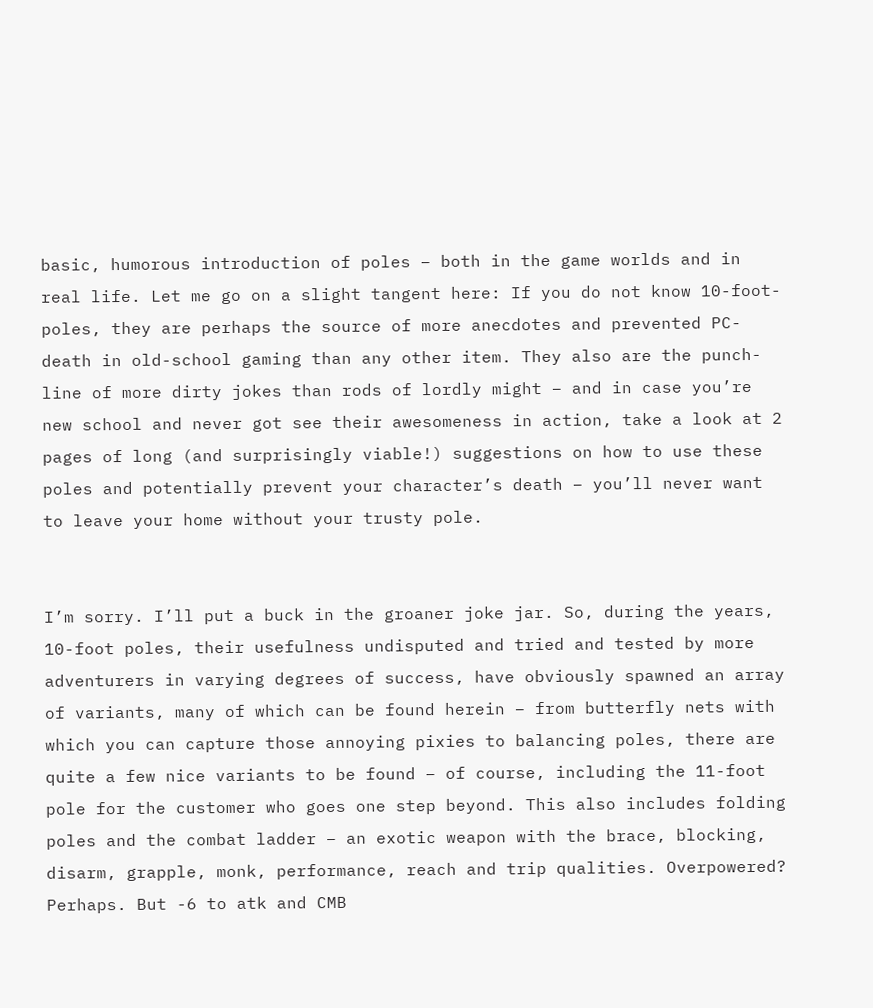basic, humorous introduction of poles – both in the game worlds and in real life. Let me go on a slight tangent here: If you do not know 10-foot-poles, they are perhaps the source of more anecdotes and prevented PC-death in old-school gaming than any other item. They also are the punch-line of more dirty jokes than rods of lordly might – and in case you’re new school and never got see their awesomeness in action, take a look at 2 pages of long (and surprisingly viable!) suggestions on how to use these poles and potentially prevent your character’s death – you’ll never want to leave your home without your trusty pole.


I’m sorry. I’ll put a buck in the groaner joke jar. So, during the years, 10-foot poles, their usefulness undisputed and tried and tested by more adventurers in varying degrees of success, have obviously spawned an array of variants, many of which can be found herein – from butterfly nets with which you can capture those annoying pixies to balancing poles, there are quite a few nice variants to be found – of course, including the 11-foot pole for the customer who goes one step beyond. This also includes folding poles and the combat ladder – an exotic weapon with the brace, blocking, disarm, grapple, monk, performance, reach and trip qualities. Overpowered? Perhaps. But -6 to atk and CMB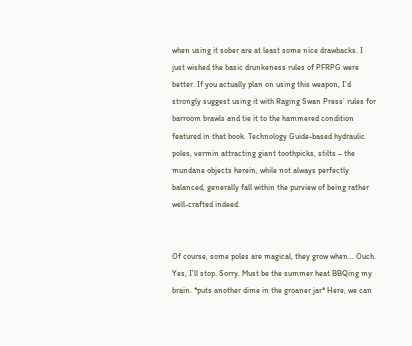when using it sober are at least some nice drawbacks. I just wished the basic drunkeness rules of PFRPG were better. If you actually plan on using this weapon, I’d strongly suggest using it with Raging Swan Press’ rules for barroom brawls and tie it to the hammered condition featured in that book. Technology Guide-based hydraulic poles, vermin attracting giant toothpicks, stilts – the mundane objects herein, while not always perfectly balanced, generally fall within the purview of being rather well-crafted indeed.


Of course, some poles are magical, they grow when… Ouch. Yes, I’ll stop. Sorry. Must be the summer heat BBQing my brain. *puts another dime in the groaner jar* Here, we can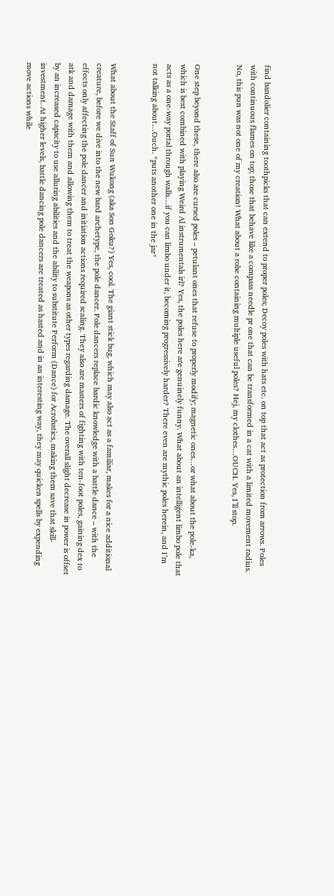find bandolier containing toothpicks that can extend to proper poles; Decoy poles with hats etc. on top that act as protection from arrows. Poles with continuous flames on top; those that behave like a compass needle pr one that can be transformed in a cat with a limited movement radius. No, this pun was not one of my creation! What about a robe containing multiple useful poles? Hej, my clothes…OUCH. Yes, I’ll stop.


One step beyond these, there also are cursed poles – petulant ones that refuse to properly modify; magnetic ones…or what about the pole-ka, which is best combined with playing Weird Al instrumentals irl? Yes, the poles here are genuinely funny. What about an intelligent limbo pole that acts as a one-way portal through walls…if you can limbo under it, becoming progressively harder? There even are mythic poles herein, and I’m not talking about…Ouch. *puts another one in the jar*


What about the Staff of Sun Wukong (aka Son Goku?) Yes, cool. The giant stick bug, which may also act as a familiar, makes for a nice additional creature, before we dive into the new bard archetype, the pole dancer. Pole dancers replace bardic knowledge with a battle dance – with the effects only affecting the pole dancer and initiation actions required scaling. They also are masters of fighting with ten-foot poles, gaining dex to atk and damage with them and allowing them to treat the weapons as other types regarding damage. The overall slight decrease in power is offset by an increased capacity to use alluring abilities and the ability to substitute Perform (Dance) for Acrobatics, making them save that skill-investment. At higher levels, battle dancing pole dancers are treated as hasted and in an interesting way, they may quicken spells by expending move actions while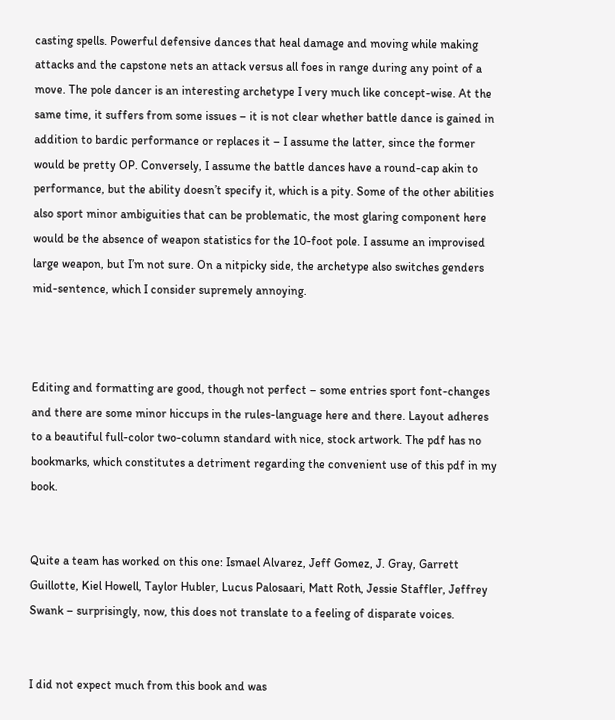casting spells. Powerful defensive dances that heal damage and moving while making attacks and the capstone nets an attack versus all foes in range during any point of a move. The pole dancer is an interesting archetype I very much like concept-wise. At the same time, it suffers from some issues – it is not clear whether battle dance is gained in addition to bardic performance or replaces it – I assume the latter, since the former would be pretty OP. Conversely, I assume the battle dances have a round-cap akin to performance, but the ability doesn’t specify it, which is a pity. Some of the other abilities also sport minor ambiguities that can be problematic, the most glaring component here would be the absence of weapon statistics for the 10-foot pole. I assume an improvised large weapon, but I’m not sure. On a nitpicky side, the archetype also switches genders mid-sentence, which I consider supremely annoying.



Editing and formatting are good, though not perfect – some entries sport font-changes and there are some minor hiccups in the rules-language here and there. Layout adheres to a beautiful full-color two-column standard with nice, stock artwork. The pdf has no bookmarks, which constitutes a detriment regarding the convenient use of this pdf in my book.


Quite a team has worked on this one: Ismael Alvarez, Jeff Gomez, J. Gray, Garrett Guillotte, Kiel Howell, Taylor Hubler, Lucus Palosaari, Matt Roth, Jessie Staffler, Jeffrey Swank – surprisingly, now, this does not translate to a feeling of disparate voices.


I did not expect much from this book and was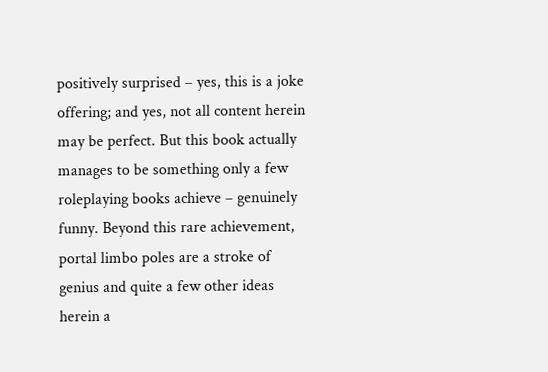positively surprised – yes, this is a joke offering; and yes, not all content herein may be perfect. But this book actually manages to be something only a few roleplaying books achieve – genuinely funny. Beyond this rare achievement, portal limbo poles are a stroke of genius and quite a few other ideas herein a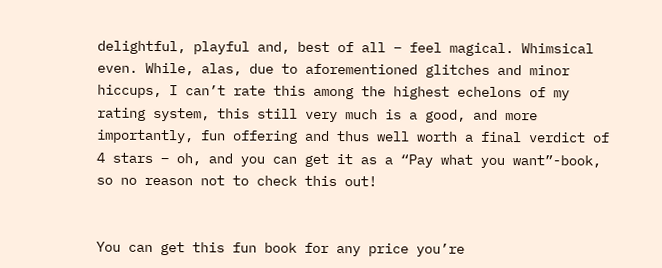delightful, playful and, best of all – feel magical. Whimsical even. While, alas, due to aforementioned glitches and minor hiccups, I can’t rate this among the highest echelons of my rating system, this still very much is a good, and more importantly, fun offering and thus well worth a final verdict of 4 stars – oh, and you can get it as a “Pay what you want”-book, so no reason not to check this out!


You can get this fun book for any price you’re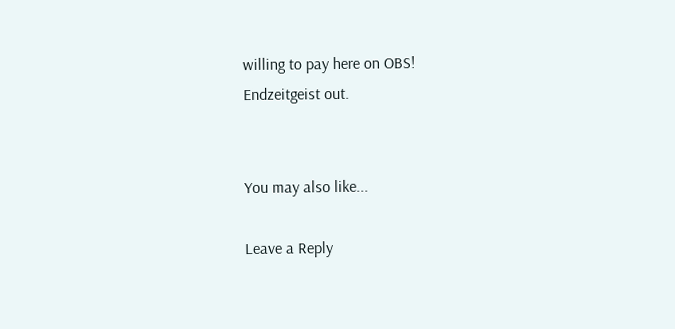willing to pay here on OBS!
Endzeitgeist out.


You may also like...

Leave a Reply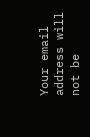Your email address will not be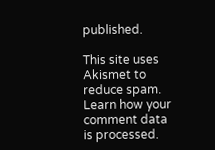published.

This site uses Akismet to reduce spam. Learn how your comment data is processed.